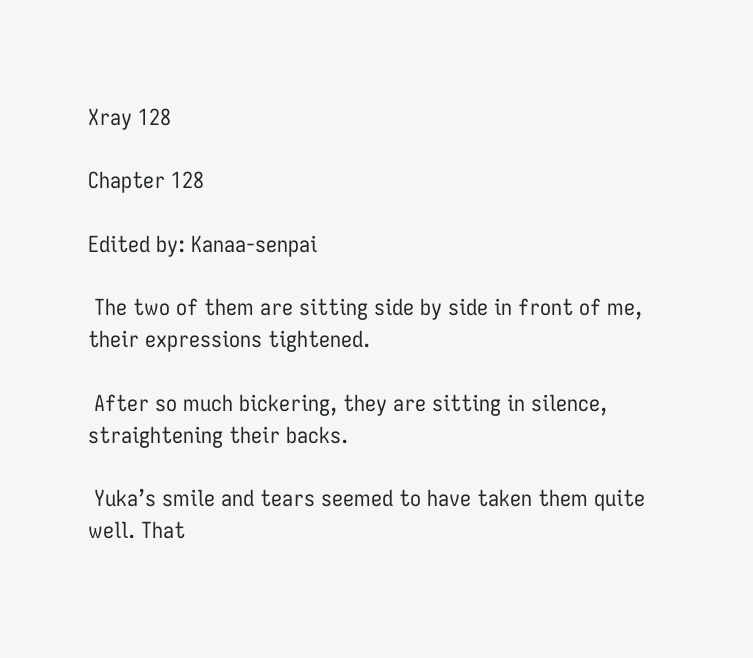Xray 128

Chapter 128

Edited by: Kanaa-senpai

 The two of them are sitting side by side in front of me, their expressions tightened.

 After so much bickering, they are sitting in silence, straightening their backs.

 Yuka’s smile and tears seemed to have taken them quite well. That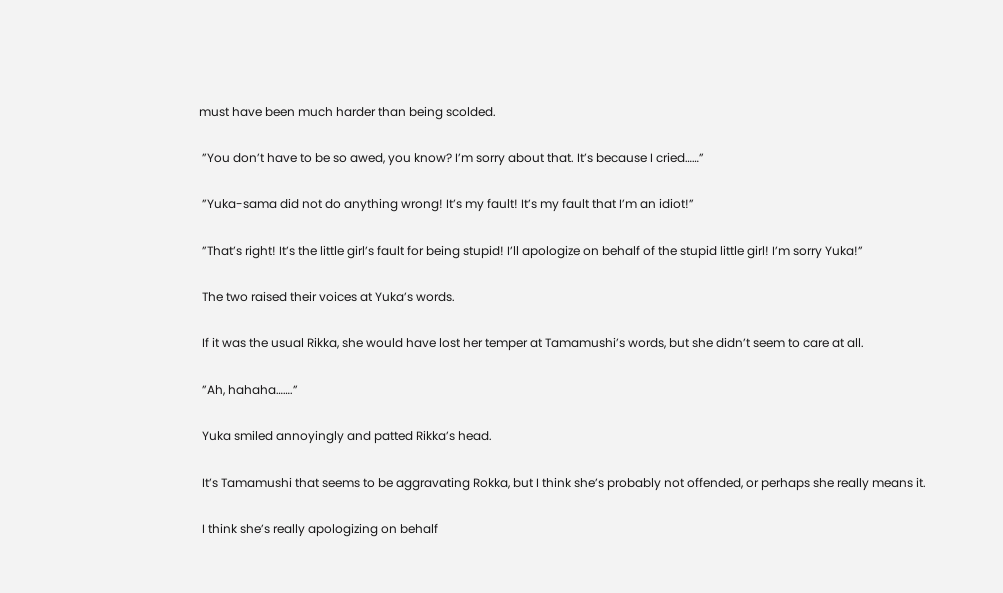must have been much harder than being scolded.

 ”You don’t have to be so awed, you know? I’m sorry about that. It’s because I cried……”

 ”Yuka-sama did not do anything wrong! It’s my fault! It’s my fault that I’m an idiot!”

 ”That’s right! It’s the little girl’s fault for being stupid! I’ll apologize on behalf of the stupid little girl! I’m sorry Yuka!”

 The two raised their voices at Yuka’s words.

 If it was the usual Rikka, she would have lost her temper at Tamamushi’s words, but she didn’t seem to care at all.

 ”Ah, hahaha…….”

 Yuka smiled annoyingly and patted Rikka’s head.

 It’s Tamamushi that seems to be aggravating Rokka, but I think she’s probably not offended, or perhaps she really means it.

 I think she’s really apologizing on behalf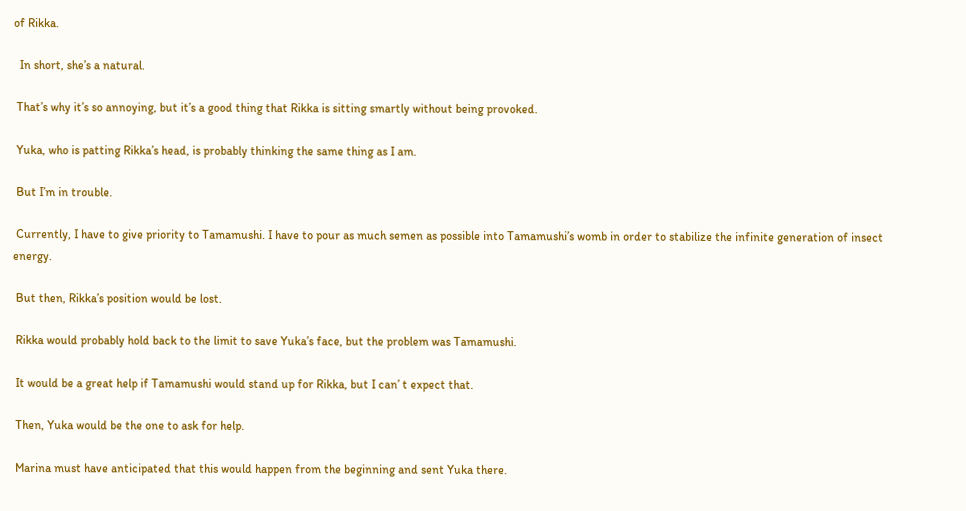of Rikka.

  In short, she’s a natural.

 That’s why it’s so annoying, but it’s a good thing that Rikka is sitting smartly without being provoked.

 Yuka, who is patting Rikka’s head, is probably thinking the same thing as I am.

 But I’m in trouble.

 Currently, I have to give priority to Tamamushi. I have to pour as much semen as possible into Tamamushi’s womb in order to stabilize the infinite generation of insect energy.

 But then, Rikka’s position would be lost.

 Rikka would probably hold back to the limit to save Yuka’s face, but the problem was Tamamushi.

 It would be a great help if Tamamushi would stand up for Rikka, but I can’ t expect that.

 Then, Yuka would be the one to ask for help.

 Marina must have anticipated that this would happen from the beginning and sent Yuka there.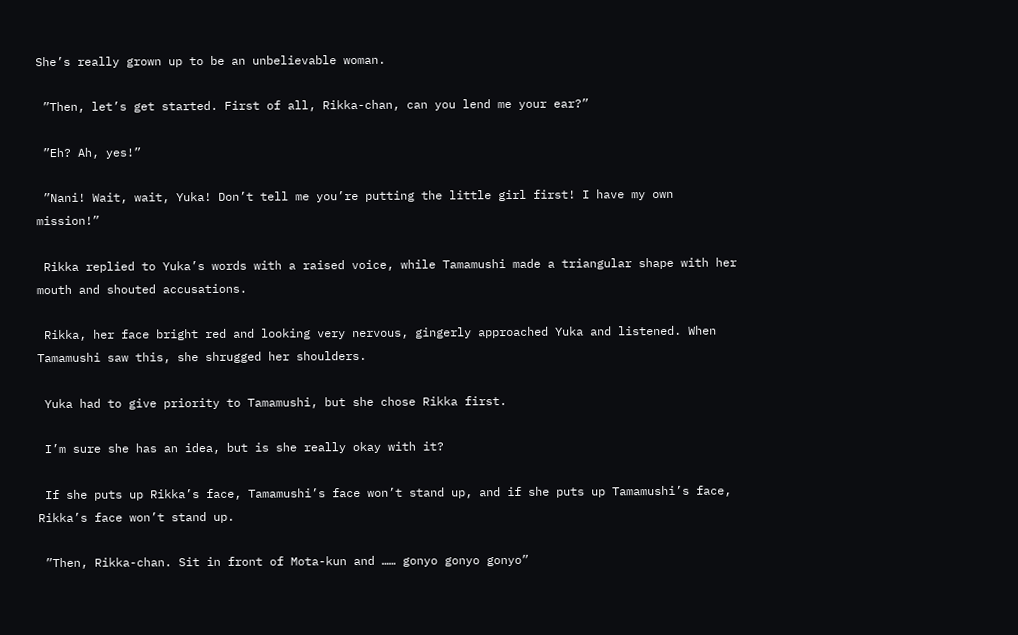She’s really grown up to be an unbelievable woman.

 ”Then, let’s get started. First of all, Rikka-chan, can you lend me your ear?”

 ”Eh? Ah, yes!”

 ”Nani! Wait, wait, Yuka! Don’t tell me you’re putting the little girl first! I have my own mission!”

 Rikka replied to Yuka’s words with a raised voice, while Tamamushi made a triangular shape with her mouth and shouted accusations.

 Rikka, her face bright red and looking very nervous, gingerly approached Yuka and listened. When Tamamushi saw this, she shrugged her shoulders.

 Yuka had to give priority to Tamamushi, but she chose Rikka first.

 I’m sure she has an idea, but is she really okay with it?

 If she puts up Rikka’s face, Tamamushi’s face won’t stand up, and if she puts up Tamamushi’s face, Rikka’s face won’t stand up.

 ”Then, Rikka-chan. Sit in front of Mota-kun and …… gonyo gonyo gonyo”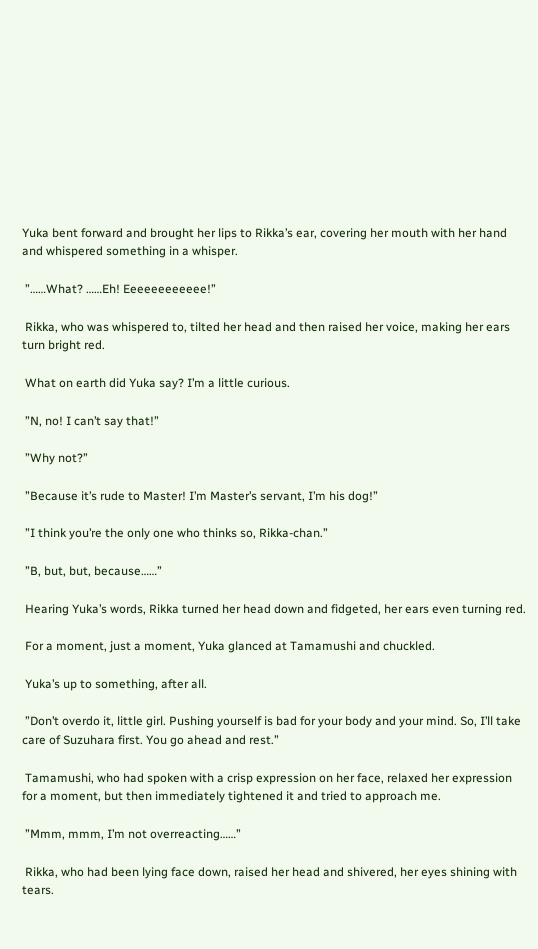Yuka bent forward and brought her lips to Rikka’s ear, covering her mouth with her hand and whispered something in a whisper.

 ”……What? ……Eh! Eeeeeeeeeeee!”

 Rikka, who was whispered to, tilted her head and then raised her voice, making her ears turn bright red.

 What on earth did Yuka say? I’m a little curious.

 ”N, no! I can’t say that!”

 ”Why not?”

 ”Because it’s rude to Master! I’m Master’s servant, I’m his dog!”

 ”I think you’re the only one who thinks so, Rikka-chan.”

 ”B, but, but, because……”

 Hearing Yuka’s words, Rikka turned her head down and fidgeted, her ears even turning red.

 For a moment, just a moment, Yuka glanced at Tamamushi and chuckled.

 Yuka’s up to something, after all.

 ”Don’t overdo it, little girl. Pushing yourself is bad for your body and your mind. So, I’ll take care of Suzuhara first. You go ahead and rest.”

 Tamamushi, who had spoken with a crisp expression on her face, relaxed her expression for a moment, but then immediately tightened it and tried to approach me.

 ”Mmm, mmm, I’m not overreacting……”

 Rikka, who had been lying face down, raised her head and shivered, her eyes shining with tears.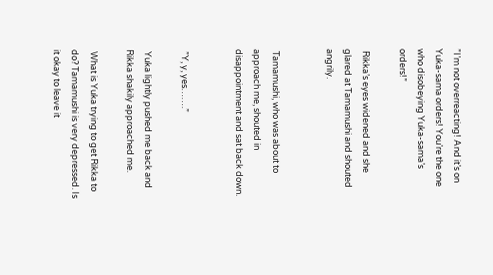”I’m not overreacting! And it’s on Yuka-sama orders! You’re the one who disobeying Yuka-sama’s orders!”

 Rikka’s eyes widened and she glared at Tamamushi and shouted angrily.


 Tamamushi, who was about to approach me, shouted in disappointment and sat back down.


 ”Y, y, yes…….”

 Yuka lightly pushed me back and Rikka shakily approached me.

 What is Yuka trying to get Rikka to do? Tamamushi is very depressed. Is it okay to leave it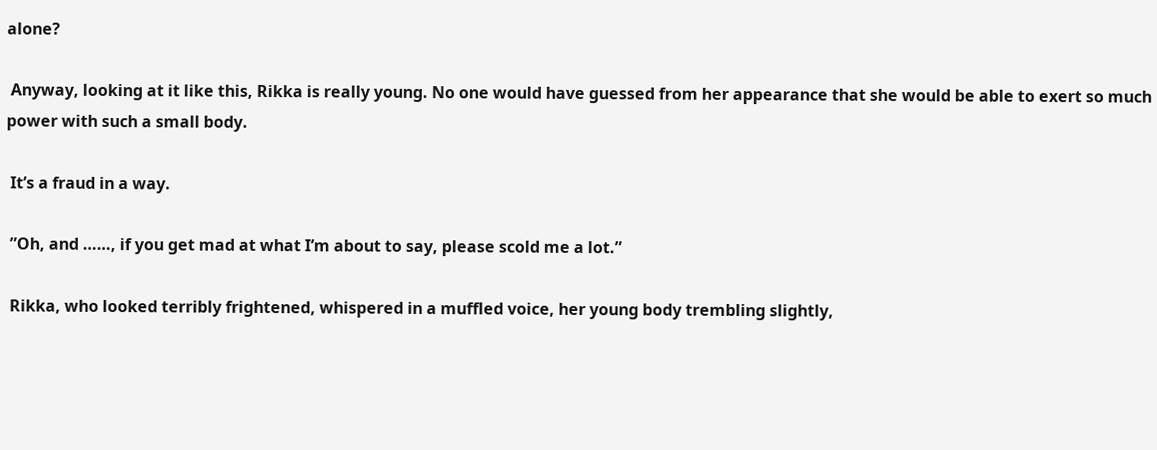alone?

 Anyway, looking at it like this, Rikka is really young. No one would have guessed from her appearance that she would be able to exert so much power with such a small body.

 It’s a fraud in a way.

 ”Oh, and ……, if you get mad at what I’m about to say, please scold me a lot.”

 Rikka, who looked terribly frightened, whispered in a muffled voice, her young body trembling slightly,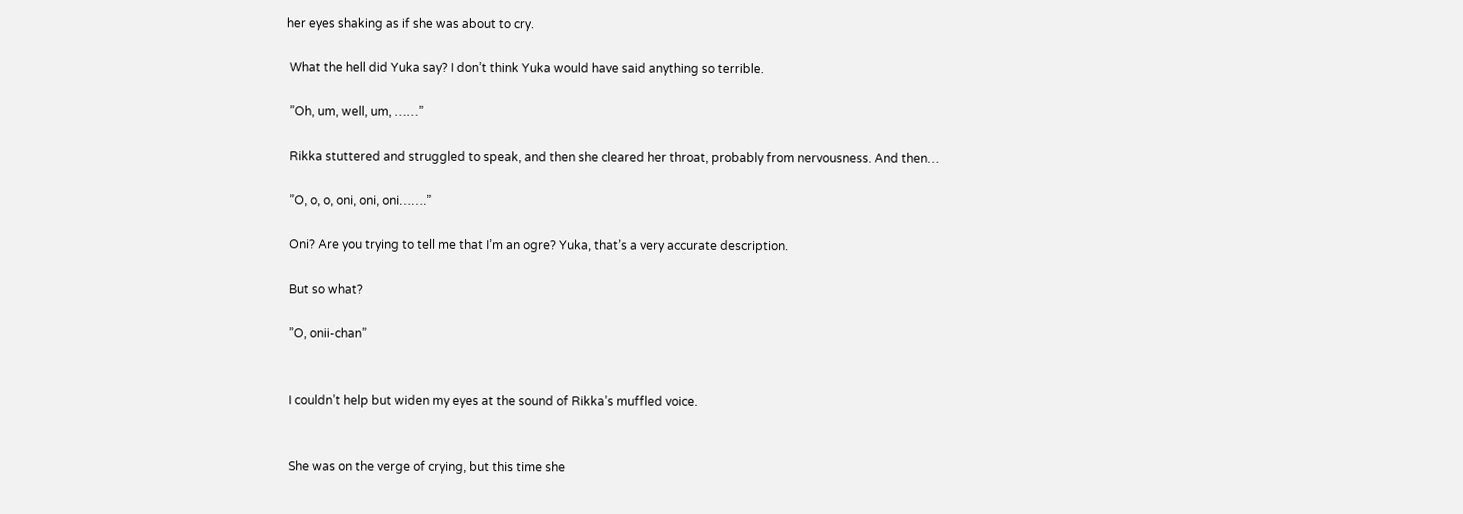her eyes shaking as if she was about to cry.

 What the hell did Yuka say? I don’t think Yuka would have said anything so terrible.

 ”Oh, um, well, um, ……”

 Rikka stuttered and struggled to speak, and then she cleared her throat, probably from nervousness. And then…

 ”O, o, o, oni, oni, oni…….”

 Oni? Are you trying to tell me that I’m an ogre? Yuka, that’s a very accurate description.

 But so what?

 ”O, onii-chan”


 I couldn’t help but widen my eyes at the sound of Rikka’s muffled voice.


 She was on the verge of crying, but this time she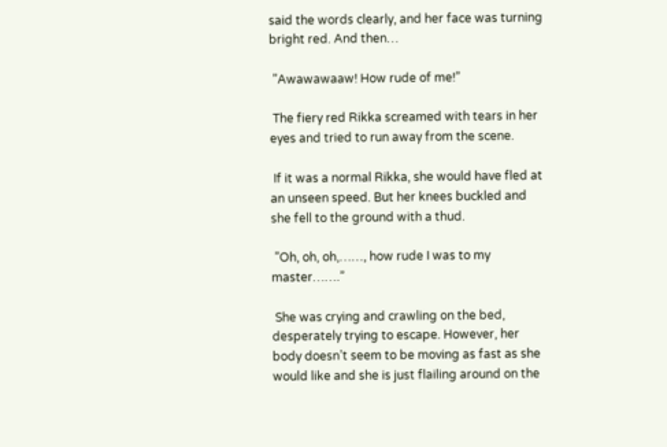said the words clearly, and her face was turning bright red. And then…

 ”Awawawaaw! How rude of me!”

 The fiery red Rikka screamed with tears in her eyes and tried to run away from the scene.

 If it was a normal Rikka, she would have fled at an unseen speed. But her knees buckled and she fell to the ground with a thud.

 ”Oh, oh, oh,……, how rude I was to my master…….”

 She was crying and crawling on the bed, desperately trying to escape. However, her body doesn’t seem to be moving as fast as she would like and she is just flailing around on the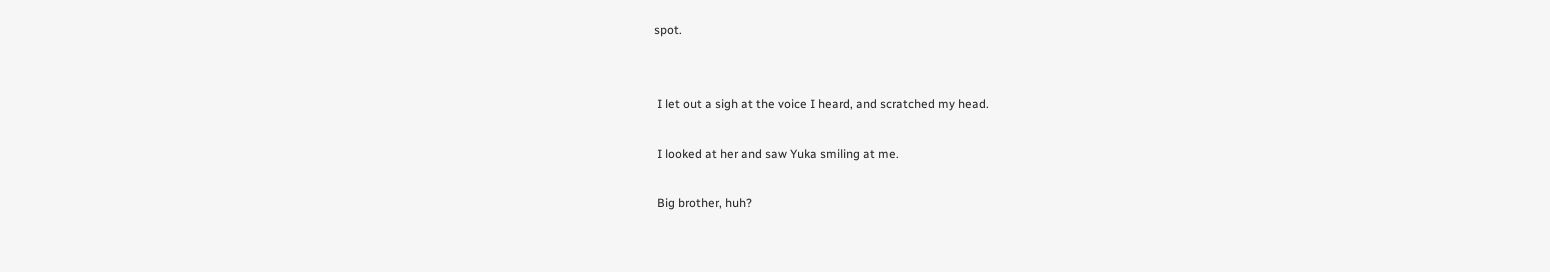spot.


 I let out a sigh at the voice I heard, and scratched my head.

 I looked at her and saw Yuka smiling at me.

 Big brother, huh?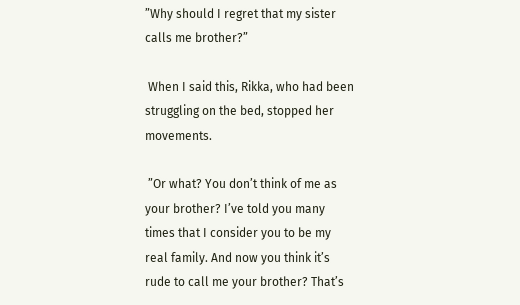”Why should I regret that my sister calls me brother?”

 When I said this, Rikka, who had been struggling on the bed, stopped her movements.

 ”Or what? You don’t think of me as your brother? I’ve told you many times that I consider you to be my real family. And now you think it’s rude to call me your brother? That’s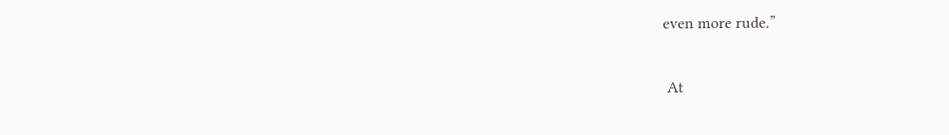even more rude.”

 At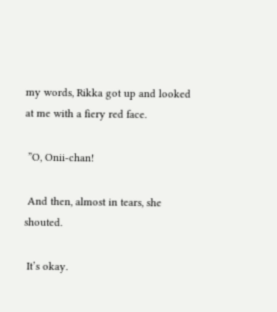my words, Rikka got up and looked at me with a fiery red face.

 ”O, Onii-chan!

 And then, almost in tears, she shouted.

 It’s okay.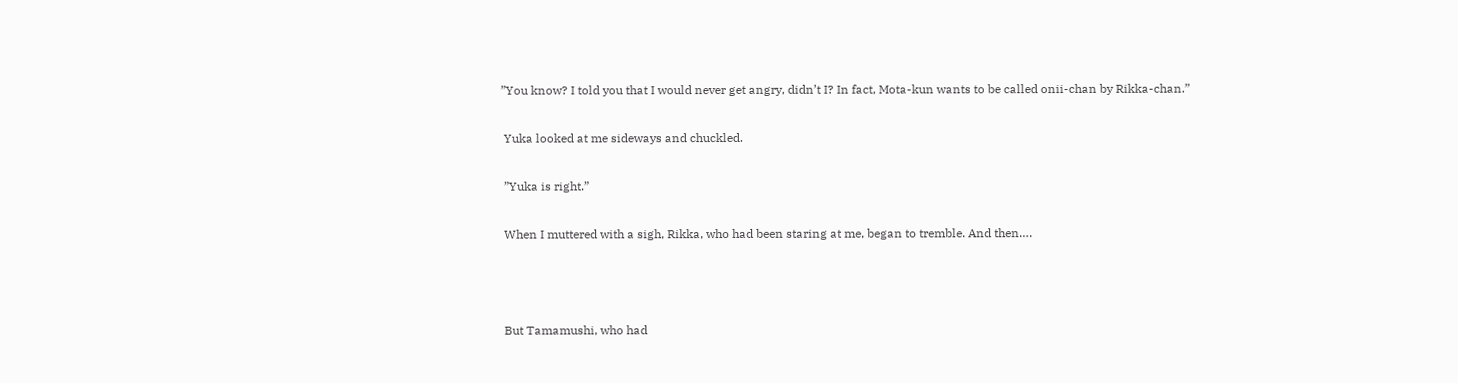”You know? I told you that I would never get angry, didn’t I? In fact, Mota-kun wants to be called onii-chan by Rikka-chan.”

 Yuka looked at me sideways and chuckled.

 ”Yuka is right.”

 When I muttered with a sigh, Rikka, who had been staring at me, began to tremble. And then….



 But Tamamushi, who had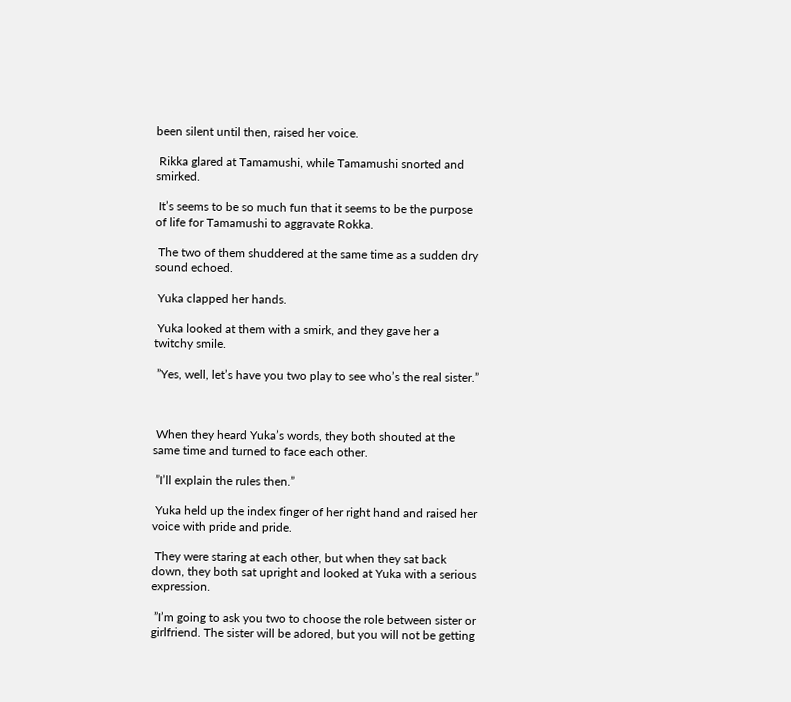been silent until then, raised her voice.

 Rikka glared at Tamamushi, while Tamamushi snorted and smirked.

 It’s seems to be so much fun that it seems to be the purpose of life for Tamamushi to aggravate Rokka.

 The two of them shuddered at the same time as a sudden dry sound echoed.

 Yuka clapped her hands.

 Yuka looked at them with a smirk, and they gave her a twitchy smile.

 ”Yes, well, let’s have you two play to see who’s the real sister.”



 When they heard Yuka’s words, they both shouted at the same time and turned to face each other.

 ”I’ll explain the rules then.”

 Yuka held up the index finger of her right hand and raised her voice with pride and pride.

 They were staring at each other, but when they sat back down, they both sat upright and looked at Yuka with a serious expression.

 ”I’m going to ask you two to choose the role between sister or girlfriend. The sister will be adored, but you will not be getting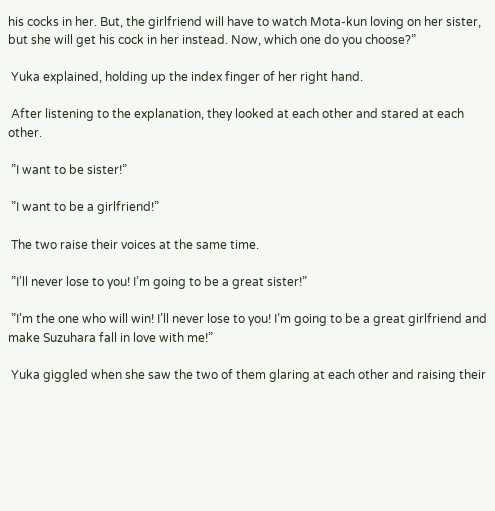his cocks in her. But, the girlfriend will have to watch Mota-kun loving on her sister, but she will get his cock in her instead. Now, which one do you choose?”

 Yuka explained, holding up the index finger of her right hand.

 After listening to the explanation, they looked at each other and stared at each other.

 ”I want to be sister!”

 ”I want to be a girlfriend!”

 The two raise their voices at the same time.

 ”I’ll never lose to you! I’m going to be a great sister!”

 ”I’m the one who will win! I’ll never lose to you! I’m going to be a great girlfriend and make Suzuhara fall in love with me!”

 Yuka giggled when she saw the two of them glaring at each other and raising their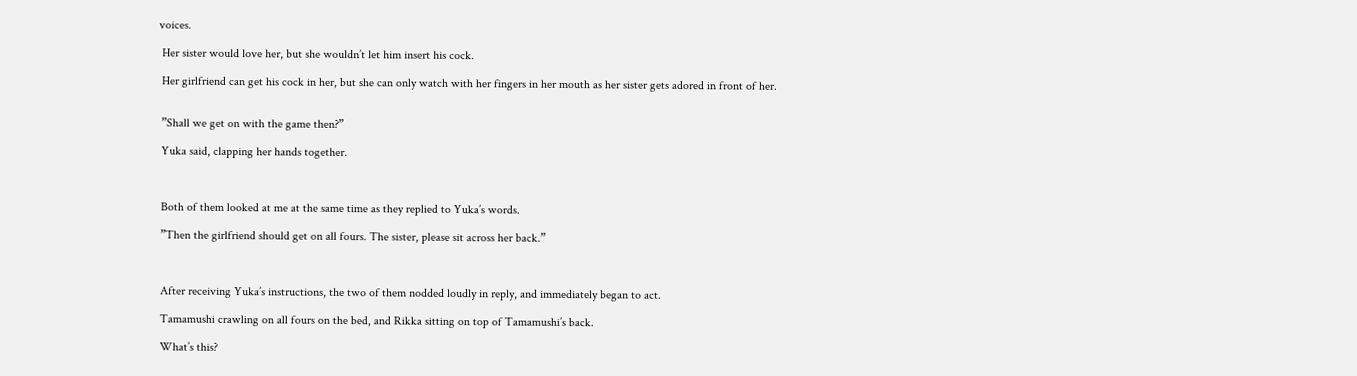voices.

 Her sister would love her, but she wouldn’t let him insert his cock.

 Her girlfriend can get his cock in her, but she can only watch with her fingers in her mouth as her sister gets adored in front of her.


 ”Shall we get on with the game then?”

 Yuka said, clapping her hands together.



 Both of them looked at me at the same time as they replied to Yuka’s words.

 ”Then the girlfriend should get on all fours. The sister, please sit across her back.”



 After receiving Yuka’s instructions, the two of them nodded loudly in reply, and immediately began to act.

 Tamamushi crawling on all fours on the bed, and Rikka sitting on top of Tamamushi’s back.

 What’s this?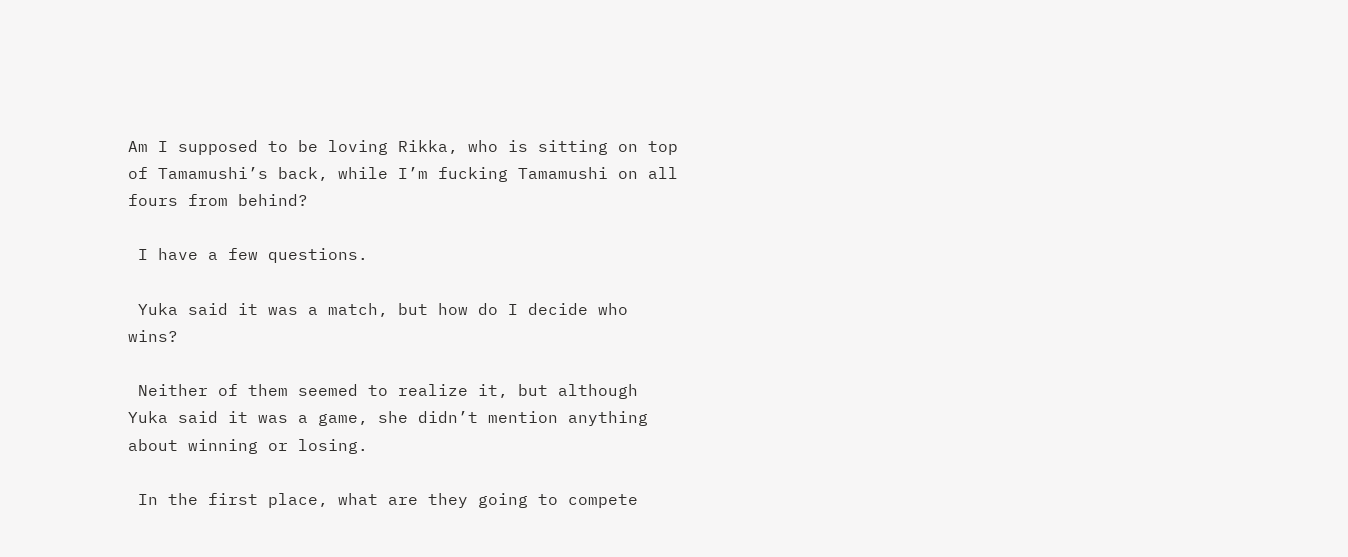Am I supposed to be loving Rikka, who is sitting on top of Tamamushi’s back, while I’m fucking Tamamushi on all fours from behind?

 I have a few questions.

 Yuka said it was a match, but how do I decide who wins?

 Neither of them seemed to realize it, but although Yuka said it was a game, she didn’t mention anything about winning or losing.

 In the first place, what are they going to compete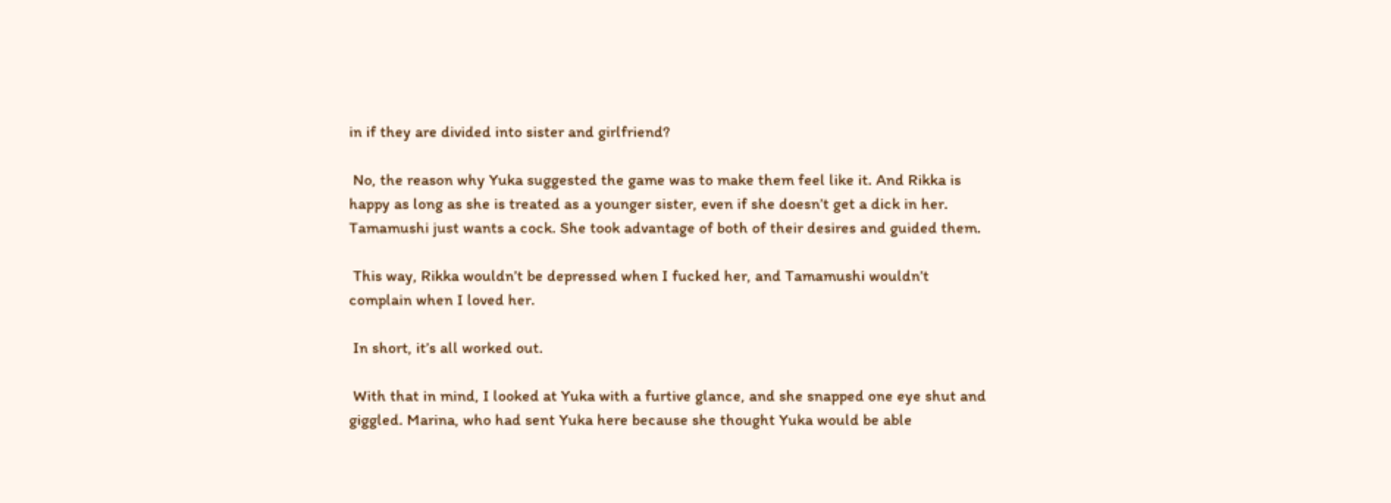in if they are divided into sister and girlfriend?

 No, the reason why Yuka suggested the game was to make them feel like it. And Rikka is happy as long as she is treated as a younger sister, even if she doesn’t get a dick in her. Tamamushi just wants a cock. She took advantage of both of their desires and guided them.

 This way, Rikka wouldn’t be depressed when I fucked her, and Tamamushi wouldn’t complain when I loved her.

 In short, it’s all worked out.

 With that in mind, I looked at Yuka with a furtive glance, and she snapped one eye shut and giggled. Marina, who had sent Yuka here because she thought Yuka would be able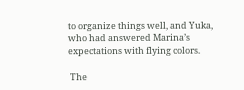to organize things well, and Yuka, who had answered Marina’s expectations with flying colors.

 The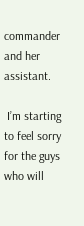commander and her assistant.

 I’m starting to feel sorry for the guys who will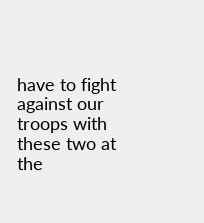have to fight against our troops with these two at the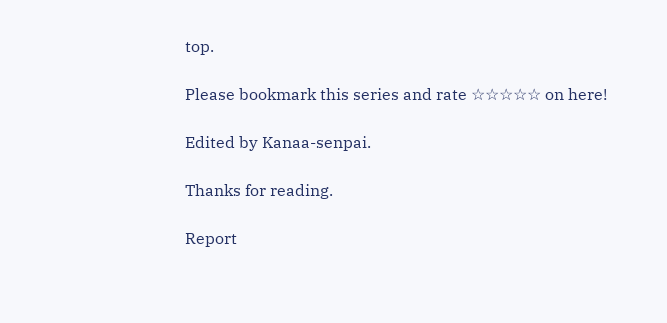top.

Please bookmark this series and rate ☆☆☆☆☆ on here!

Edited by Kanaa-senpai.

Thanks for reading.

Report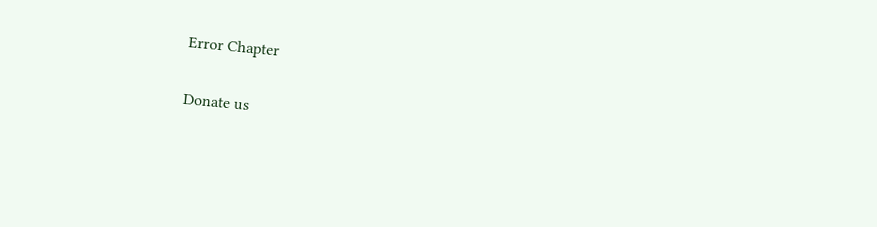Error Chapter

Donate us